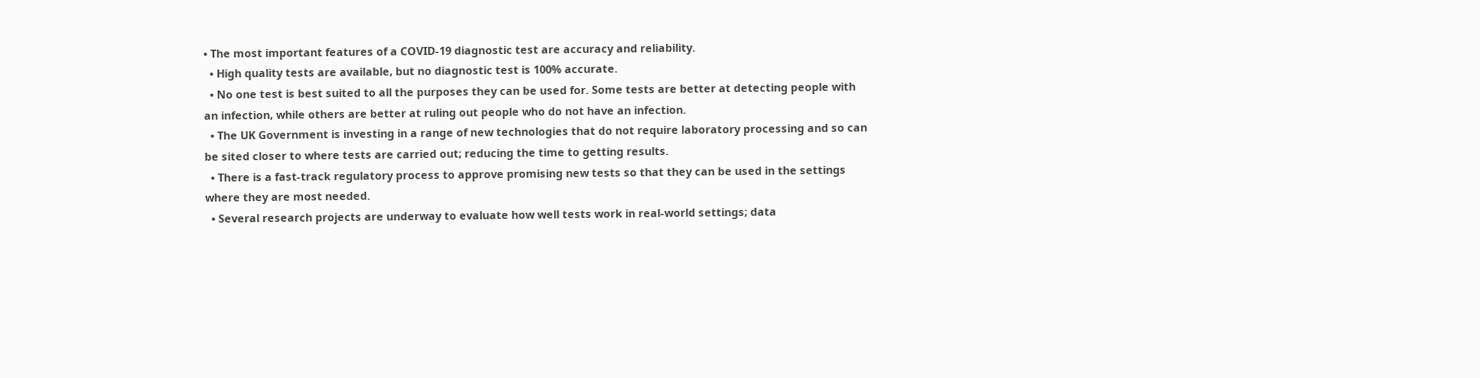• The most important features of a COVID-19 diagnostic test are accuracy and reliability.
  • High quality tests are available, but no diagnostic test is 100% accurate.
  • No one test is best suited to all the purposes they can be used for. Some tests are better at detecting people with an infection, while others are better at ruling out people who do not have an infection.
  • The UK Government is investing in a range of new technologies that do not require laboratory processing and so can be sited closer to where tests are carried out; reducing the time to getting results.
  • There is a fast-track regulatory process to approve promising new tests so that they can be used in the settings where they are most needed.
  • Several research projects are underway to evaluate how well tests work in real-world settings; data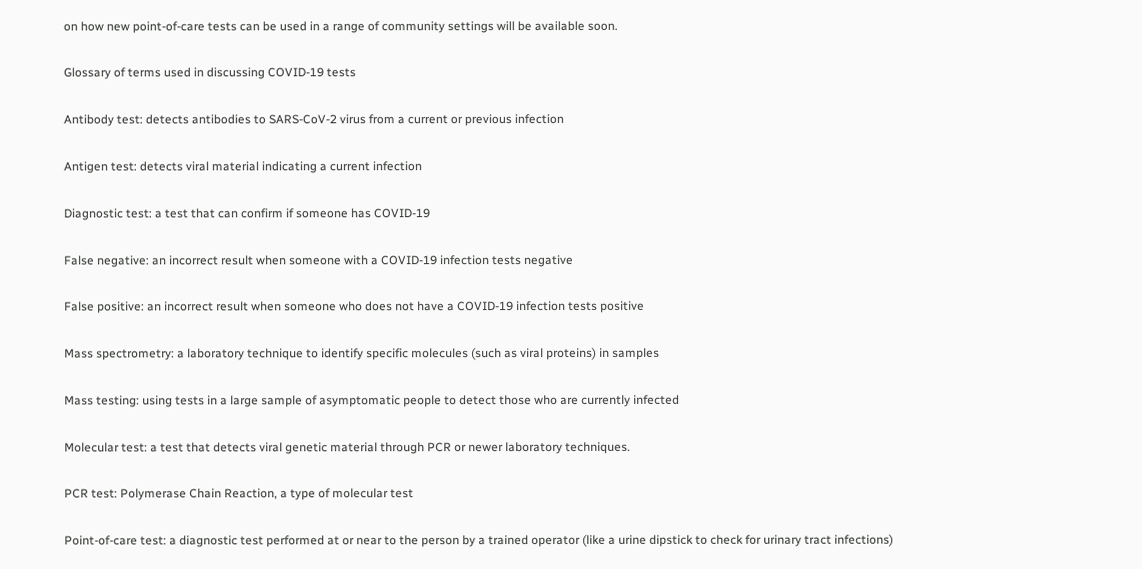on how new point-of-care tests can be used in a range of community settings will be available soon.

Glossary of terms used in discussing COVID-19 tests

Antibody test: detects antibodies to SARS-CoV-2 virus from a current or previous infection

Antigen test: detects viral material indicating a current infection

Diagnostic test: a test that can confirm if someone has COVID-19

False negative: an incorrect result when someone with a COVID-19 infection tests negative

False positive: an incorrect result when someone who does not have a COVID-19 infection tests positive

Mass spectrometry: a laboratory technique to identify specific molecules (such as viral proteins) in samples

Mass testing: using tests in a large sample of asymptomatic people to detect those who are currently infected

Molecular test: a test that detects viral genetic material through PCR or newer laboratory techniques.

PCR test: Polymerase Chain Reaction, a type of molecular test

Point-of-care test: a diagnostic test performed at or near to the person by a trained operator (like a urine dipstick to check for urinary tract infections)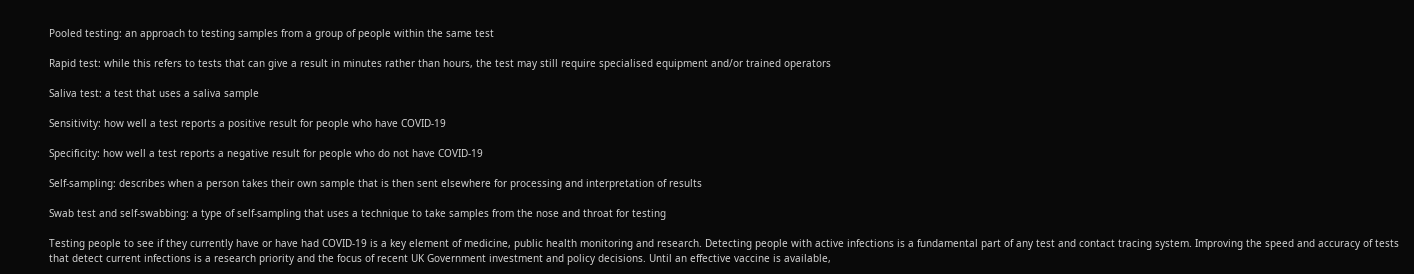Pooled testing: an approach to testing samples from a group of people within the same test

Rapid test: while this refers to tests that can give a result in minutes rather than hours, the test may still require specialised equipment and/or trained operators

Saliva test: a test that uses a saliva sample

Sensitivity: how well a test reports a positive result for people who have COVID-19

Specificity: how well a test reports a negative result for people who do not have COVID-19

Self-sampling: describes when a person takes their own sample that is then sent elsewhere for processing and interpretation of results

Swab test and self-swabbing: a type of self-sampling that uses a technique to take samples from the nose and throat for testing

Testing people to see if they currently have or have had COVID-19 is a key element of medicine, public health monitoring and research. Detecting people with active infections is a fundamental part of any test and contact tracing system. Improving the speed and accuracy of tests that detect current infections is a research priority and the focus of recent UK Government investment and policy decisions. Until an effective vaccine is available,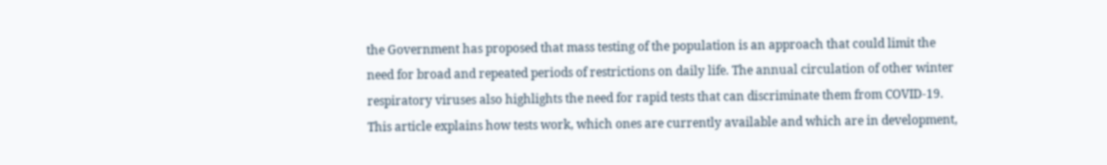the Government has proposed that mass testing of the population is an approach that could limit the need for broad and repeated periods of restrictions on daily life. The annual circulation of other winter respiratory viruses also highlights the need for rapid tests that can discriminate them from COVID-19. This article explains how tests work, which ones are currently available and which are in development,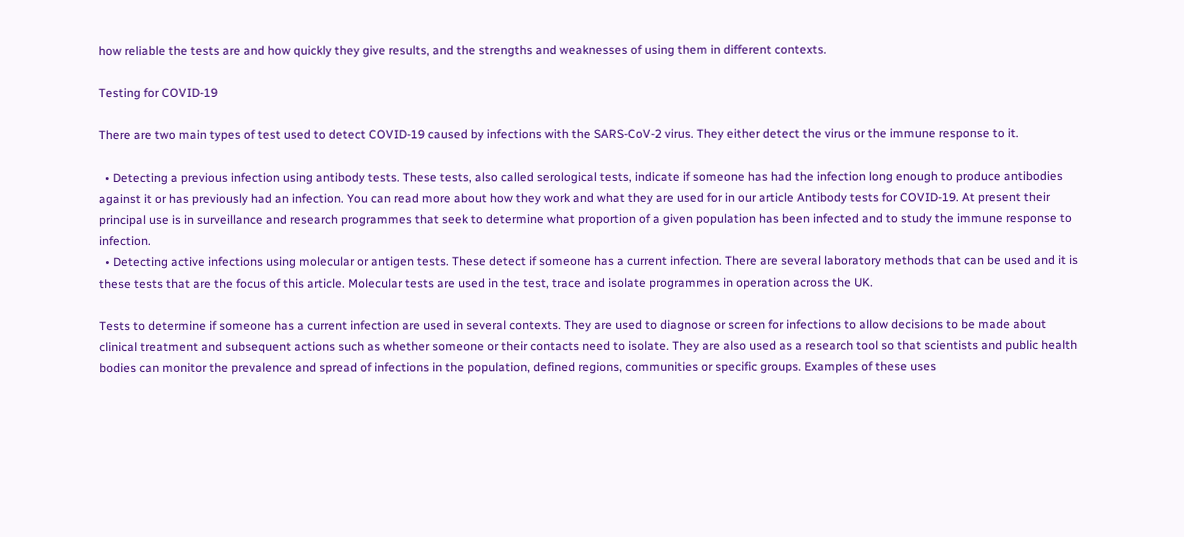how reliable the tests are and how quickly they give results, and the strengths and weaknesses of using them in different contexts.

Testing for COVID-19

There are two main types of test used to detect COVID-19 caused by infections with the SARS-CoV-2 virus. They either detect the virus or the immune response to it.

  • Detecting a previous infection using antibody tests. These tests, also called serological tests, indicate if someone has had the infection long enough to produce antibodies against it or has previously had an infection. You can read more about how they work and what they are used for in our article Antibody tests for COVID-19. At present their principal use is in surveillance and research programmes that seek to determine what proportion of a given population has been infected and to study the immune response to infection.
  • Detecting active infections using molecular or antigen tests. These detect if someone has a current infection. There are several laboratory methods that can be used and it is these tests that are the focus of this article. Molecular tests are used in the test, trace and isolate programmes in operation across the UK.

Tests to determine if someone has a current infection are used in several contexts. They are used to diagnose or screen for infections to allow decisions to be made about clinical treatment and subsequent actions such as whether someone or their contacts need to isolate. They are also used as a research tool so that scientists and public health bodies can monitor the prevalence and spread of infections in the population, defined regions, communities or specific groups. Examples of these uses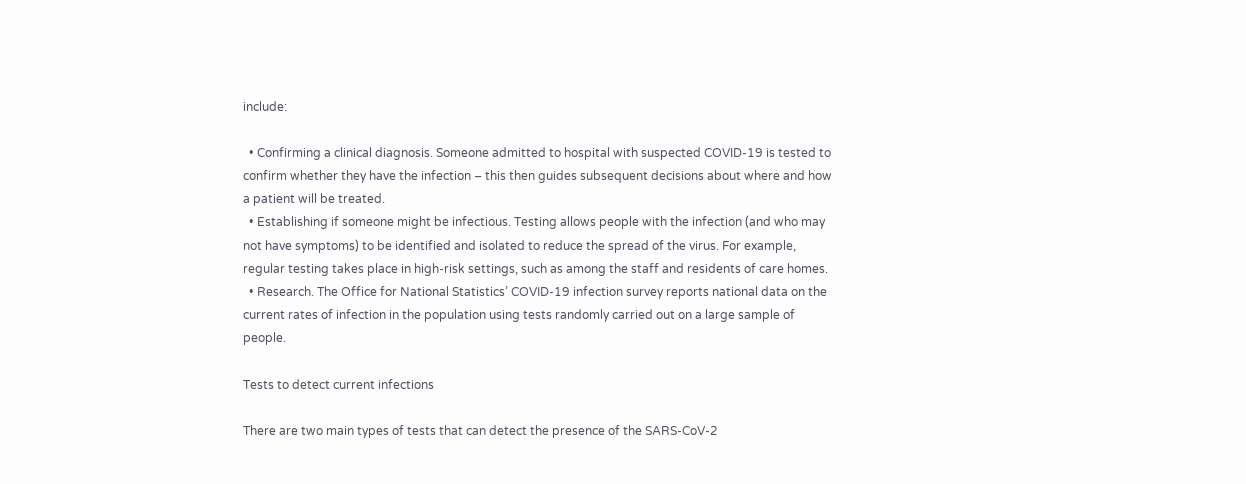include:

  • Confirming a clinical diagnosis. Someone admitted to hospital with suspected COVID-19 is tested to confirm whether they have the infection – this then guides subsequent decisions about where and how a patient will be treated.
  • Establishing if someone might be infectious. Testing allows people with the infection (and who may not have symptoms) to be identified and isolated to reduce the spread of the virus. For example, regular testing takes place in high-risk settings, such as among the staff and residents of care homes.
  • Research. The Office for National Statistics’ COVID-19 infection survey reports national data on the current rates of infection in the population using tests randomly carried out on a large sample of people.

Tests to detect current infections

There are two main types of tests that can detect the presence of the SARS-CoV-2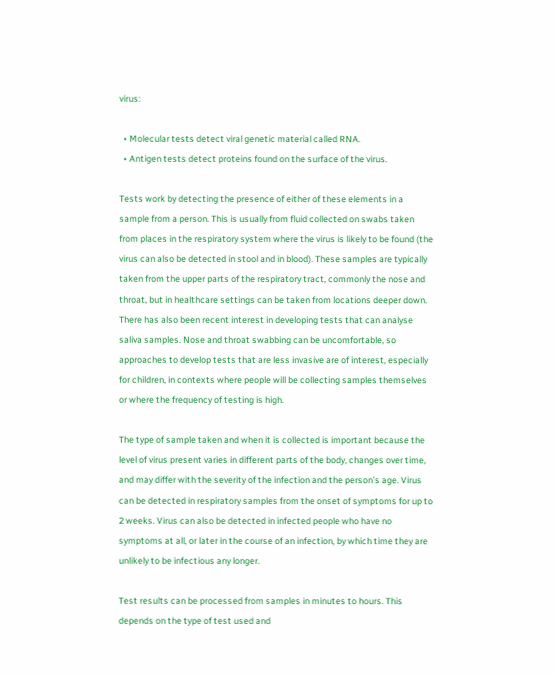virus:

  • Molecular tests detect viral genetic material called RNA.
  • Antigen tests detect proteins found on the surface of the virus.

Tests work by detecting the presence of either of these elements in a sample from a person. This is usually from fluid collected on swabs taken from places in the respiratory system where the virus is likely to be found (the virus can also be detected in stool and in blood). These samples are typically taken from the upper parts of the respiratory tract, commonly the nose and throat, but in healthcare settings can be taken from locations deeper down. There has also been recent interest in developing tests that can analyse saliva samples. Nose and throat swabbing can be uncomfortable, so approaches to develop tests that are less invasive are of interest, especially for children, in contexts where people will be collecting samples themselves or where the frequency of testing is high.

The type of sample taken and when it is collected is important because the level of virus present varies in different parts of the body, changes over time, and may differ with the severity of the infection and the person’s age. Virus can be detected in respiratory samples from the onset of symptoms for up to 2 weeks. Virus can also be detected in infected people who have no symptoms at all, or later in the course of an infection, by which time they are unlikely to be infectious any longer.

Test results can be processed from samples in minutes to hours. This depends on the type of test used and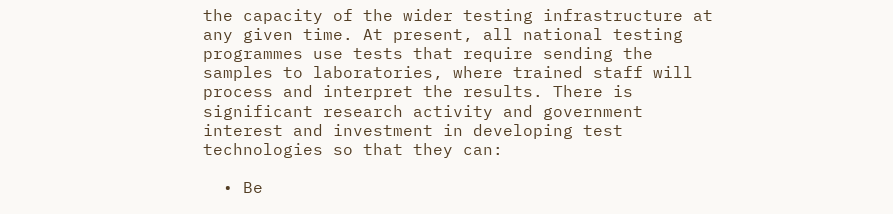the capacity of the wider testing infrastructure at any given time. At present, all national testing programmes use tests that require sending the samples to laboratories, where trained staff will process and interpret the results. There is significant research activity and government interest and investment in developing test technologies so that they can:

  • Be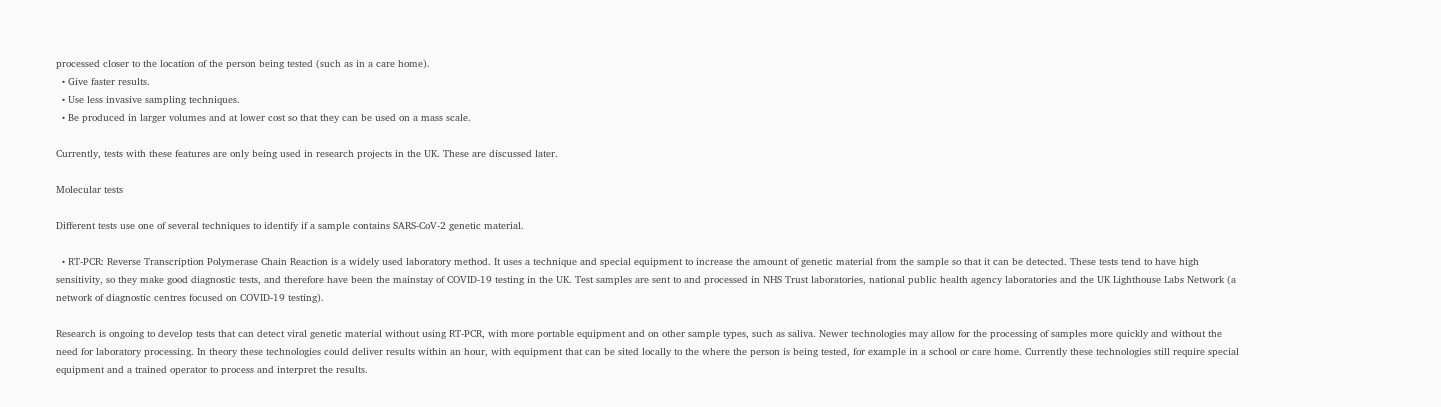processed closer to the location of the person being tested (such as in a care home).
  • Give faster results.
  • Use less invasive sampling techniques.
  • Be produced in larger volumes and at lower cost so that they can be used on a mass scale.

Currently, tests with these features are only being used in research projects in the UK. These are discussed later.

Molecular tests

Different tests use one of several techniques to identify if a sample contains SARS-CoV-2 genetic material.

  • RT-PCR: Reverse Transcription Polymerase Chain Reaction is a widely used laboratory method. It uses a technique and special equipment to increase the amount of genetic material from the sample so that it can be detected. These tests tend to have high sensitivity, so they make good diagnostic tests, and therefore have been the mainstay of COVID-19 testing in the UK. Test samples are sent to and processed in NHS Trust laboratories, national public health agency laboratories and the UK Lighthouse Labs Network (a network of diagnostic centres focused on COVID-19 testing).

Research is ongoing to develop tests that can detect viral genetic material without using RT-PCR, with more portable equipment and on other sample types, such as saliva. Newer technologies may allow for the processing of samples more quickly and without the need for laboratory processing. In theory these technologies could deliver results within an hour, with equipment that can be sited locally to the where the person is being tested, for example in a school or care home. Currently these technologies still require special equipment and a trained operator to process and interpret the results.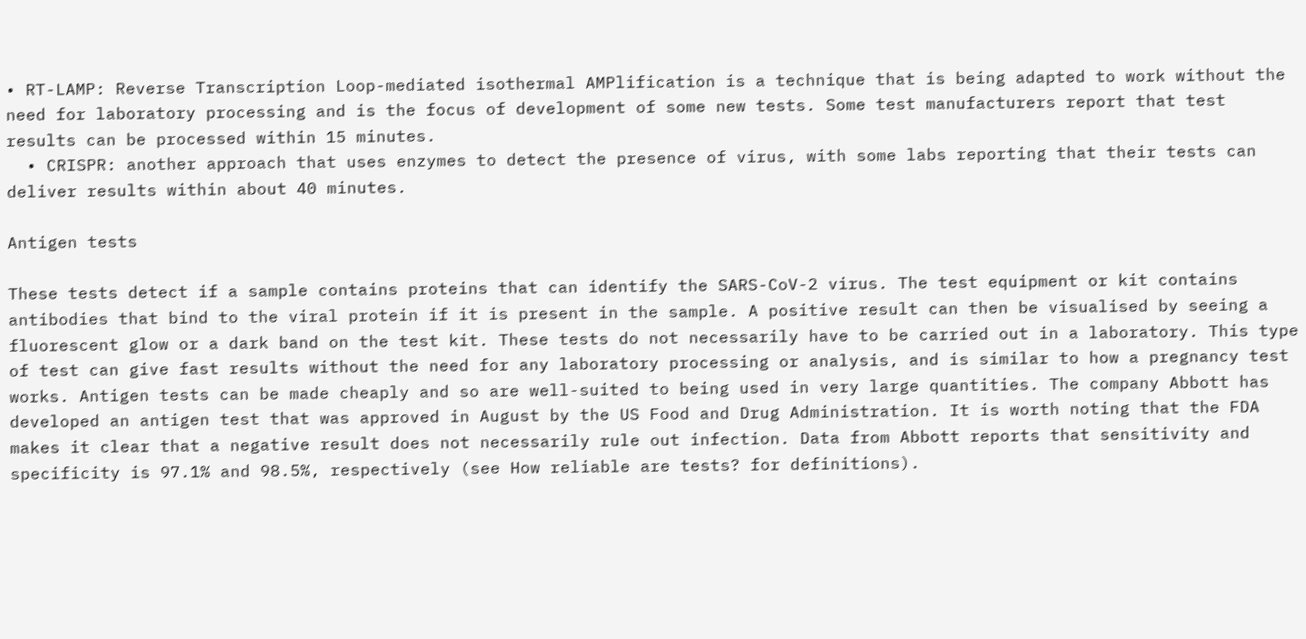• RT-LAMP: Reverse Transcription Loop-mediated isothermal AMPlification is a technique that is being adapted to work without the need for laboratory processing and is the focus of development of some new tests. Some test manufacturers report that test results can be processed within 15 minutes.
  • CRISPR: another approach that uses enzymes to detect the presence of virus, with some labs reporting that their tests can deliver results within about 40 minutes.

Antigen tests

These tests detect if a sample contains proteins that can identify the SARS-CoV-2 virus. The test equipment or kit contains antibodies that bind to the viral protein if it is present in the sample. A positive result can then be visualised by seeing a fluorescent glow or a dark band on the test kit. These tests do not necessarily have to be carried out in a laboratory. This type of test can give fast results without the need for any laboratory processing or analysis, and is similar to how a pregnancy test works. Antigen tests can be made cheaply and so are well-suited to being used in very large quantities. The company Abbott has developed an antigen test that was approved in August by the US Food and Drug Administration. It is worth noting that the FDA makes it clear that a negative result does not necessarily rule out infection. Data from Abbott reports that sensitivity and specificity is 97.1% and 98.5%, respectively (see How reliable are tests? for definitions).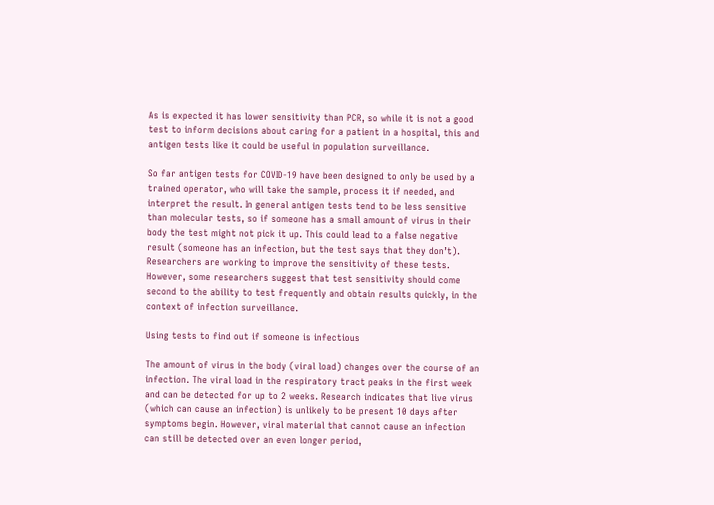As is expected it has lower sensitivity than PCR, so while it is not a good test to inform decisions about caring for a patient in a hospital, this and antigen tests like it could be useful in population surveillance.

So far antigen tests for COVID-19 have been designed to only be used by a trained operator, who will take the sample, process it if needed, and interpret the result. In general antigen tests tend to be less sensitive than molecular tests, so if someone has a small amount of virus in their body the test might not pick it up. This could lead to a false negative result (someone has an infection, but the test says that they don’t). Researchers are working to improve the sensitivity of these tests. However, some researchers suggest that test sensitivity should come second to the ability to test frequently and obtain results quickly, in the context of infection surveillance.

Using tests to find out if someone is infectious

The amount of virus in the body (viral load) changes over the course of an infection. The viral load in the respiratory tract peaks in the first week and can be detected for up to 2 weeks. Research indicates that live virus (which can cause an infection) is unlikely to be present 10 days after symptoms begin. However, viral material that cannot cause an infection can still be detected over an even longer period,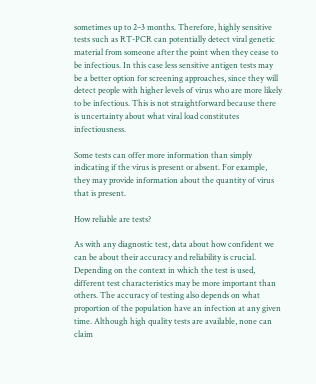sometimes up to 2–3 months. Therefore, highly sensitive tests such as RT-PCR can potentially detect viral genetic material from someone after the point when they cease to be infectious. In this case less sensitive antigen tests may be a better option for screening approaches, since they will detect people with higher levels of virus who are more likely to be infectious. This is not straightforward because there is uncertainty about what viral load constitutes infectiousness.

Some tests can offer more information than simply indicating if the virus is present or absent. For example, they may provide information about the quantity of virus that is present.

How reliable are tests?

As with any diagnostic test, data about how confident we can be about their accuracy and reliability is crucial. Depending on the context in which the test is used, different test characteristics may be more important than others. The accuracy of testing also depends on what proportion of the population have an infection at any given time. Although high quality tests are available, none can claim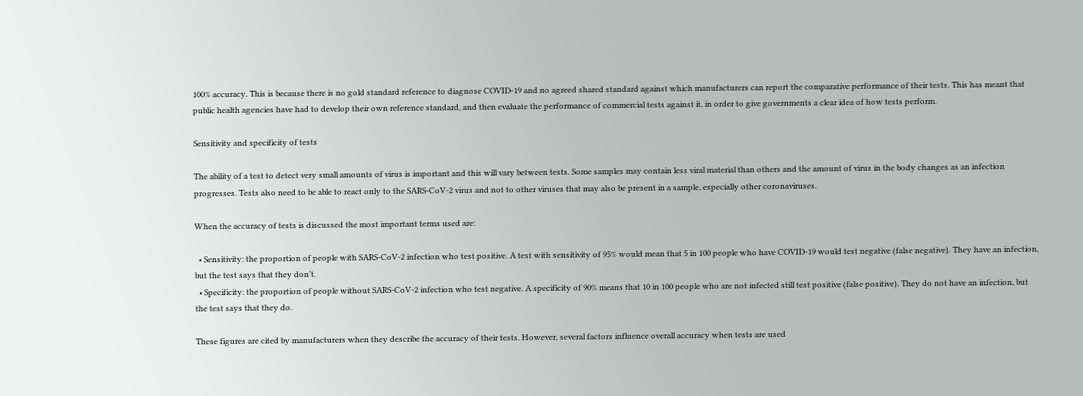100% accuracy. This is because there is no gold standard reference to diagnose COVID-19 and no agreed shared standard against which manufacturers can report the comparative performance of their tests. This has meant that public health agencies have had to develop their own reference standard, and then evaluate the performance of commercial tests against it, in order to give governments a clear idea of how tests perform.

Sensitivity and specificity of tests

The ability of a test to detect very small amounts of virus is important and this will vary between tests. Some samples may contain less viral material than others and the amount of virus in the body changes as an infection progresses. Tests also need to be able to react only to the SARS-CoV-2 virus and not to other viruses that may also be present in a sample, especially other coronaviruses.

When the accuracy of tests is discussed the most important terms used are:

  • Sensitivity: the proportion of people with SARS-CoV-2 infection who test positive. A test with sensitivity of 95% would mean that 5 in 100 people who have COVID-19 would test negative (false negative). They have an infection, but the test says that they don’t.
  • Specificity: the proportion of people without SARS-CoV-2 infection who test negative. A specificity of 90% means that 10 in 100 people who are not infected still test positive (false positive). They do not have an infection, but the test says that they do.

These figures are cited by manufacturers when they describe the accuracy of their tests. However, several factors influence overall accuracy when tests are used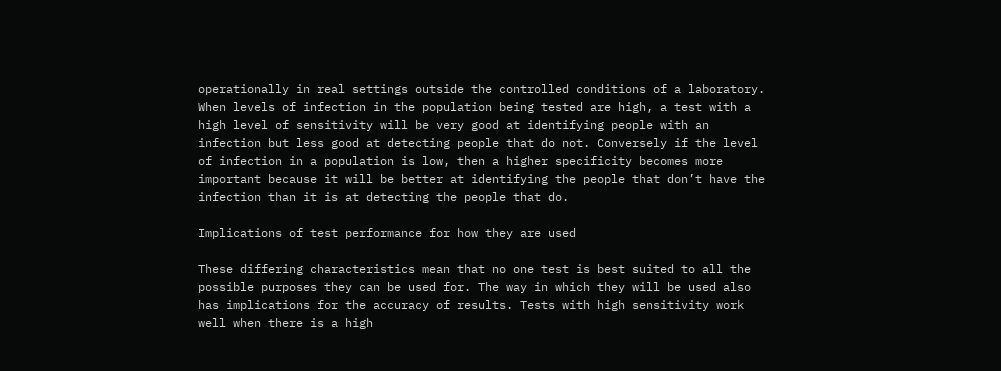operationally in real settings outside the controlled conditions of a laboratory. When levels of infection in the population being tested are high, a test with a high level of sensitivity will be very good at identifying people with an infection but less good at detecting people that do not. Conversely if the level of infection in a population is low, then a higher specificity becomes more important because it will be better at identifying the people that don’t have the infection than it is at detecting the people that do.

Implications of test performance for how they are used

These differing characteristics mean that no one test is best suited to all the possible purposes they can be used for. The way in which they will be used also has implications for the accuracy of results. Tests with high sensitivity work well when there is a high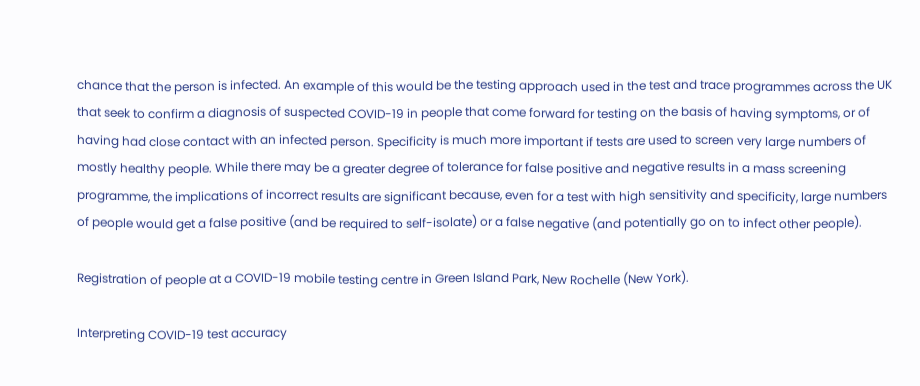chance that the person is infected. An example of this would be the testing approach used in the test and trace programmes across the UK that seek to confirm a diagnosis of suspected COVID-19 in people that come forward for testing on the basis of having symptoms, or of having had close contact with an infected person. Specificity is much more important if tests are used to screen very large numbers of mostly healthy people. While there may be a greater degree of tolerance for false positive and negative results in a mass screening programme, the implications of incorrect results are significant because, even for a test with high sensitivity and specificity, large numbers of people would get a false positive (and be required to self-isolate) or a false negative (and potentially go on to infect other people).

Registration of people at a COVID-19 mobile testing centre in Green Island Park, New Rochelle (New York).

Interpreting COVID-19 test accuracy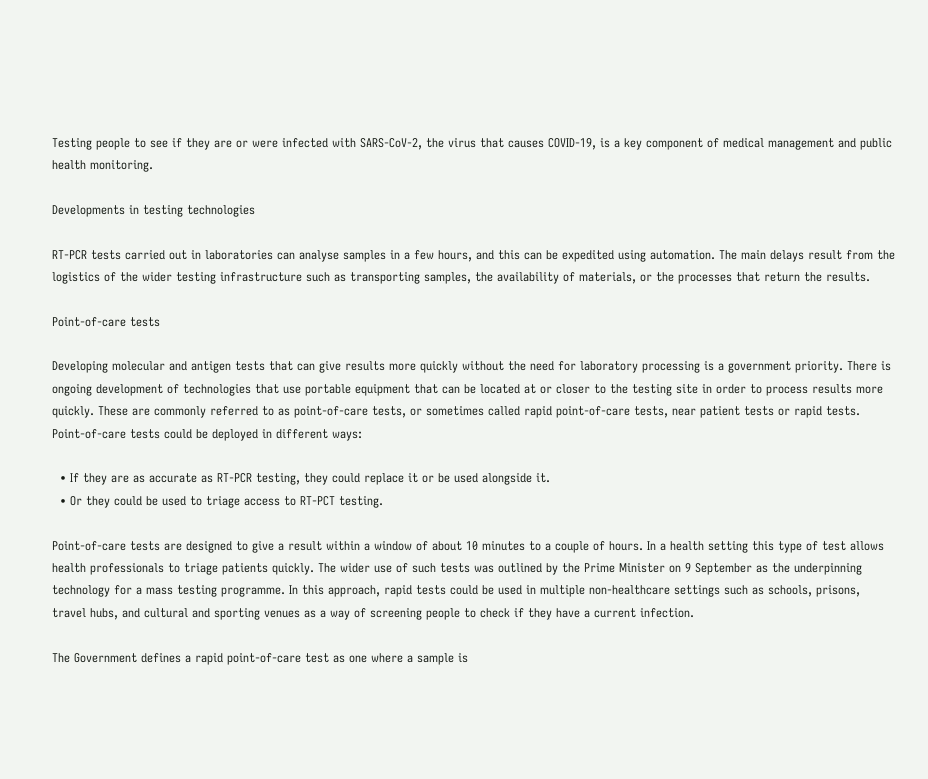Testing people to see if they are or were infected with SARS-CoV-2, the virus that causes COVID-19, is a key component of medical management and public health monitoring.

Developments in testing technologies

RT-PCR tests carried out in laboratories can analyse samples in a few hours, and this can be expedited using automation. The main delays result from the logistics of the wider testing infrastructure such as transporting samples, the availability of materials, or the processes that return the results.

Point-of-care tests

Developing molecular and antigen tests that can give results more quickly without the need for laboratory processing is a government priority. There is ongoing development of technologies that use portable equipment that can be located at or closer to the testing site in order to process results more quickly. These are commonly referred to as point-of-care tests, or sometimes called rapid point-of-care tests, near patient tests or rapid tests. Point-of-care tests could be deployed in different ways:

  • If they are as accurate as RT-PCR testing, they could replace it or be used alongside it.
  • Or they could be used to triage access to RT-PCT testing.

Point-of-care tests are designed to give a result within a window of about 10 minutes to a couple of hours. In a health setting this type of test allows health professionals to triage patients quickly. The wider use of such tests was outlined by the Prime Minister on 9 September as the underpinning technology for a mass testing programme. In this approach, rapid tests could be used in multiple non-healthcare settings such as schools, prisons, travel hubs, and cultural and sporting venues as a way of screening people to check if they have a current infection.

The Government defines a rapid point-of-care test as one where a sample is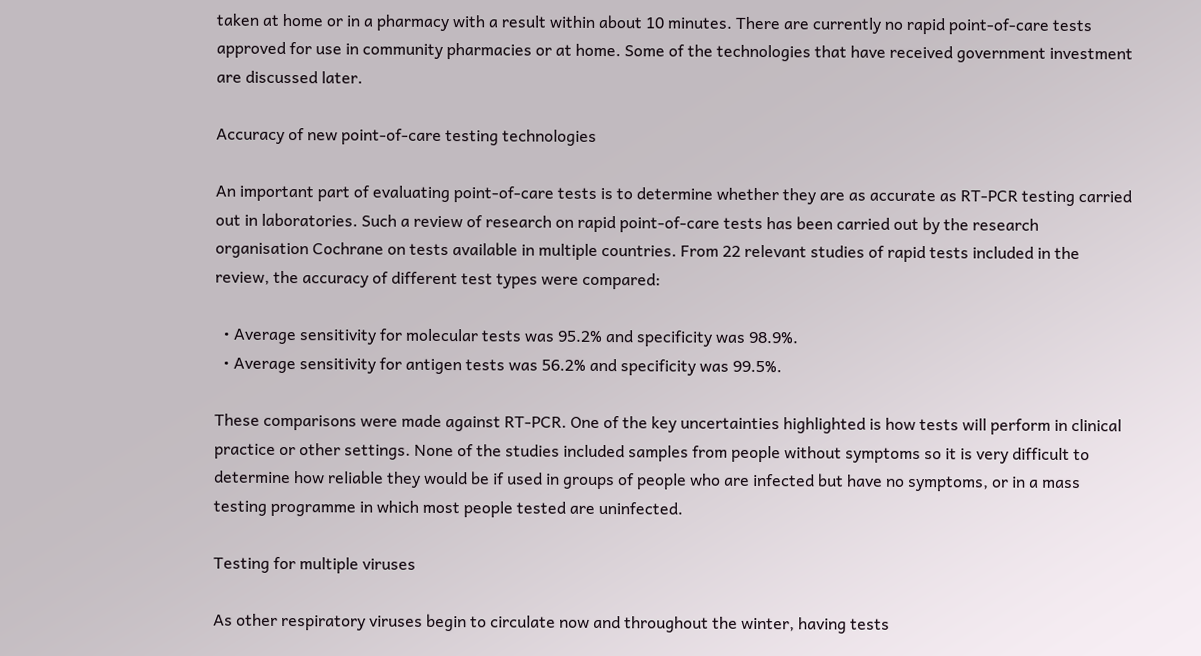taken at home or in a pharmacy with a result within about 10 minutes. There are currently no rapid point-of-care tests approved for use in community pharmacies or at home. Some of the technologies that have received government investment are discussed later.

Accuracy of new point-of-care testing technologies

An important part of evaluating point-of-care tests is to determine whether they are as accurate as RT-PCR testing carried out in laboratories. Such a review of research on rapid point-of-care tests has been carried out by the research organisation Cochrane on tests available in multiple countries. From 22 relevant studies of rapid tests included in the review, the accuracy of different test types were compared:

  • Average sensitivity for molecular tests was 95.2% and specificity was 98.9%.
  • Average sensitivity for antigen tests was 56.2% and specificity was 99.5%.

These comparisons were made against RT-PCR. One of the key uncertainties highlighted is how tests will perform in clinical practice or other settings. None of the studies included samples from people without symptoms so it is very difficult to determine how reliable they would be if used in groups of people who are infected but have no symptoms, or in a mass testing programme in which most people tested are uninfected.

Testing for multiple viruses

As other respiratory viruses begin to circulate now and throughout the winter, having tests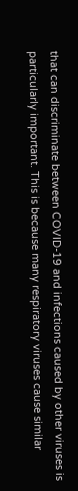that can discriminate between COVID-19 and infections caused by other viruses is particularly important. This is because many respiratory viruses cause similar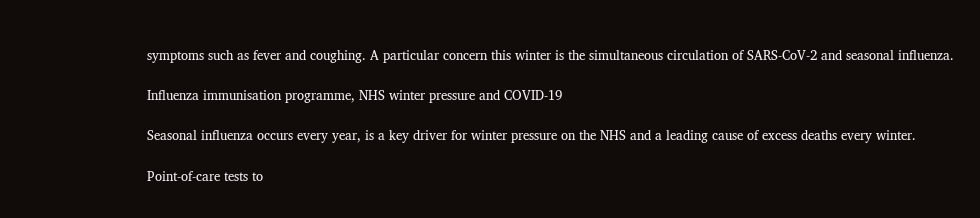symptoms such as fever and coughing. A particular concern this winter is the simultaneous circulation of SARS-CoV-2 and seasonal influenza.

Influenza immunisation programme, NHS winter pressure and COVID-19

Seasonal influenza occurs every year, is a key driver for winter pressure on the NHS and a leading cause of excess deaths every winter.

Point-of-care tests to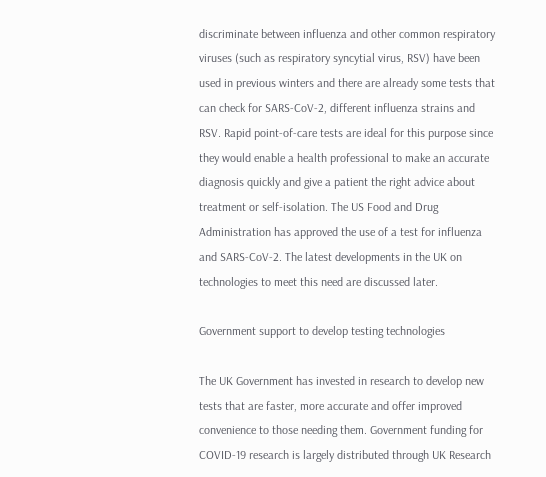discriminate between influenza and other common respiratory viruses (such as respiratory syncytial virus, RSV) have been used in previous winters and there are already some tests that can check for SARS-CoV-2, different influenza strains and RSV. Rapid point-of-care tests are ideal for this purpose since they would enable a health professional to make an accurate diagnosis quickly and give a patient the right advice about treatment or self-isolation. The US Food and Drug Administration has approved the use of a test for influenza and SARS-CoV-2. The latest developments in the UK on technologies to meet this need are discussed later.

Government support to develop testing technologies

The UK Government has invested in research to develop new tests that are faster, more accurate and offer improved convenience to those needing them. Government funding for COVID-19 research is largely distributed through UK Research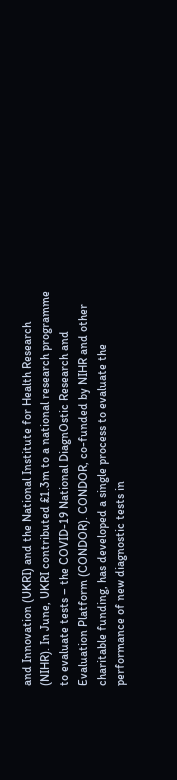and Innovation (UKRI) and the National Institute for Health Research (NIHR). In June, UKRI contributed £1.3m to a national research programme to evaluate tests – the COVID-19 National DiagnOstic Research and Evaluation Platform (CONDOR). CONDOR, co-funded by NIHR and other charitable funding, has developed a single process to evaluate the performance of new diagnostic tests in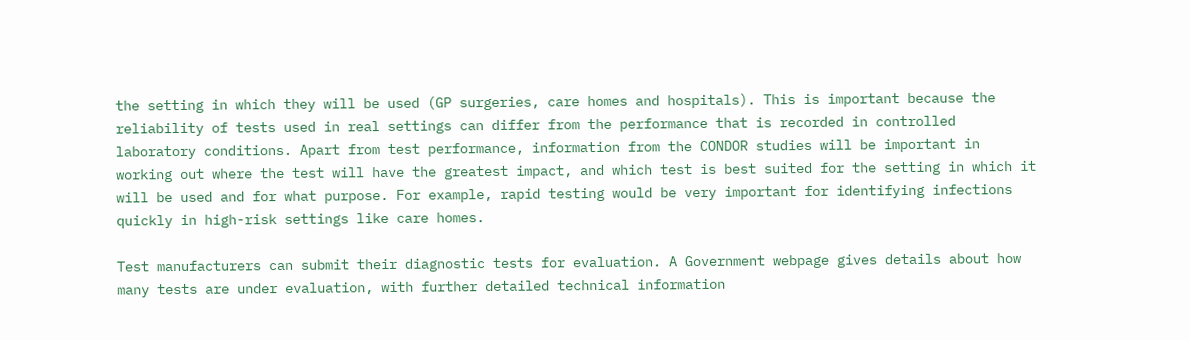the setting in which they will be used (GP surgeries, care homes and hospitals). This is important because the reliability of tests used in real settings can differ from the performance that is recorded in controlled laboratory conditions. Apart from test performance, information from the CONDOR studies will be important in working out where the test will have the greatest impact, and which test is best suited for the setting in which it will be used and for what purpose. For example, rapid testing would be very important for identifying infections quickly in high-risk settings like care homes.

Test manufacturers can submit their diagnostic tests for evaluation. A Government webpage gives details about how many tests are under evaluation, with further detailed technical information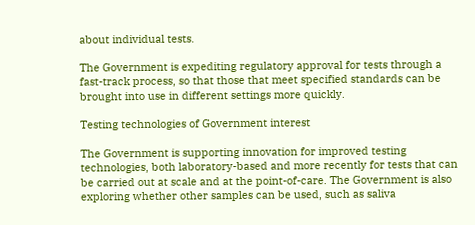about individual tests.

The Government is expediting regulatory approval for tests through a fast-track process, so that those that meet specified standards can be brought into use in different settings more quickly.

Testing technologies of Government interest

The Government is supporting innovation for improved testing technologies, both laboratory-based and more recently for tests that can be carried out at scale and at the point-of-care. The Government is also exploring whether other samples can be used, such as saliva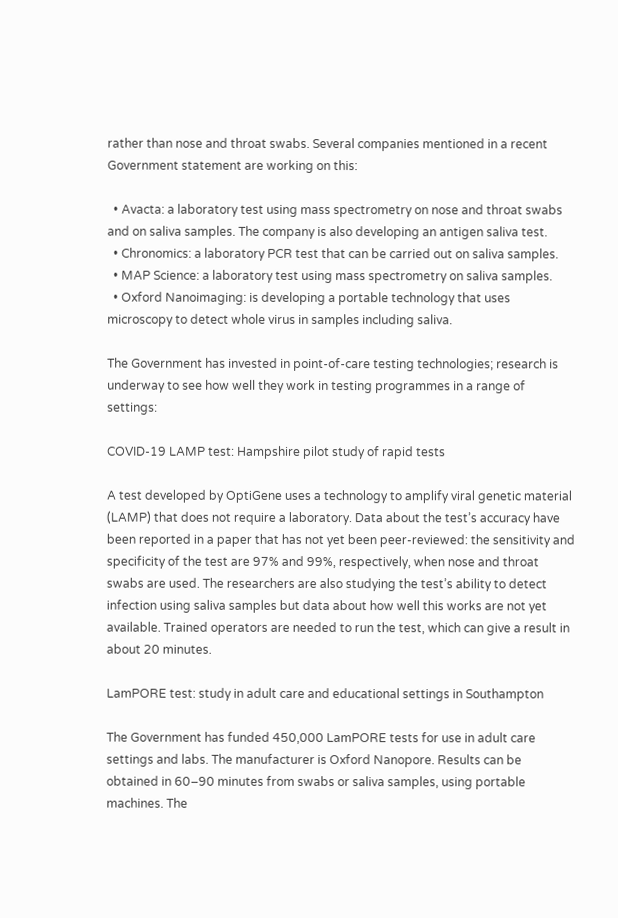rather than nose and throat swabs. Several companies mentioned in a recent Government statement are working on this:

  • Avacta: a laboratory test using mass spectrometry on nose and throat swabs and on saliva samples. The company is also developing an antigen saliva test.
  • Chronomics: a laboratory PCR test that can be carried out on saliva samples.
  • MAP Science: a laboratory test using mass spectrometry on saliva samples.
  • Oxford Nanoimaging: is developing a portable technology that uses microscopy to detect whole virus in samples including saliva.

The Government has invested in point-of-care testing technologies; research is underway to see how well they work in testing programmes in a range of settings:

COVID-19 LAMP test: Hampshire pilot study of rapid tests

A test developed by OptiGene uses a technology to amplify viral genetic material (LAMP) that does not require a laboratory. Data about the test’s accuracy have been reported in a paper that has not yet been peer-reviewed: the sensitivity and specificity of the test are 97% and 99%, respectively, when nose and throat swabs are used. The researchers are also studying the test’s ability to detect infection using saliva samples but data about how well this works are not yet available. Trained operators are needed to run the test, which can give a result in about 20 minutes.

LamPORE test: study in adult care and educational settings in Southampton

The Government has funded 450,000 LamPORE tests for use in adult care settings and labs. The manufacturer is Oxford Nanopore. Results can be obtained in 60–90 minutes from swabs or saliva samples, using portable machines. The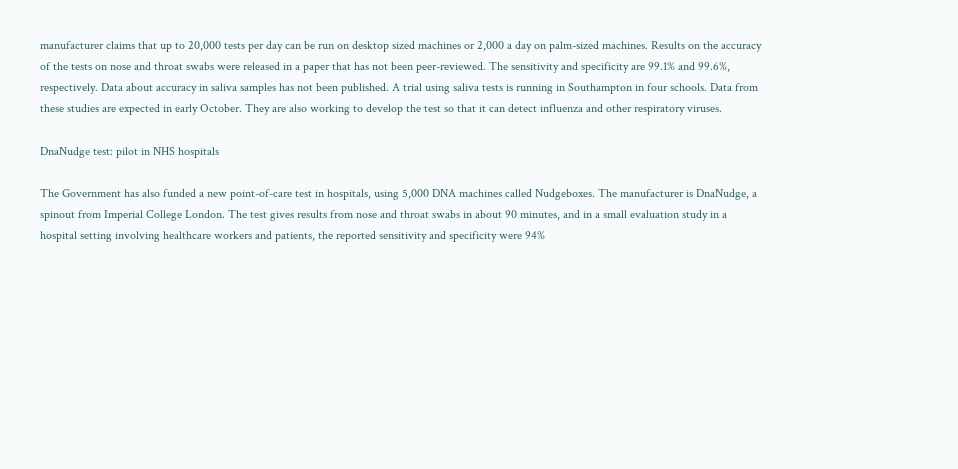manufacturer claims that up to 20,000 tests per day can be run on desktop sized machines or 2,000 a day on palm-sized machines. Results on the accuracy of the tests on nose and throat swabs were released in a paper that has not been peer-reviewed. The sensitivity and specificity are 99.1% and 99.6%, respectively. Data about accuracy in saliva samples has not been published. A trial using saliva tests is running in Southampton in four schools. Data from these studies are expected in early October. They are also working to develop the test so that it can detect influenza and other respiratory viruses.

DnaNudge test: pilot in NHS hospitals

The Government has also funded a new point-of-care test in hospitals, using 5,000 DNA machines called Nudgeboxes. The manufacturer is DnaNudge, a spinout from Imperial College London. The test gives results from nose and throat swabs in about 90 minutes, and in a small evaluation study in a hospital setting involving healthcare workers and patients, the reported sensitivity and specificity were 94%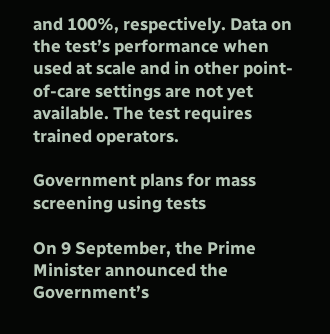and 100%, respectively. Data on the test’s performance when used at scale and in other point-of-care settings are not yet available. The test requires trained operators.

Government plans for mass screening using tests

On 9 September, the Prime Minister announced the Government’s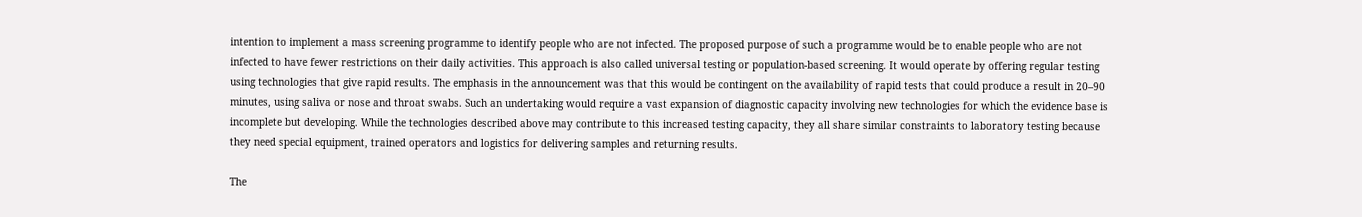intention to implement a mass screening programme to identify people who are not infected. The proposed purpose of such a programme would be to enable people who are not infected to have fewer restrictions on their daily activities. This approach is also called universal testing or population-based screening. It would operate by offering regular testing using technologies that give rapid results. The emphasis in the announcement was that this would be contingent on the availability of rapid tests that could produce a result in 20–90 minutes, using saliva or nose and throat swabs. Such an undertaking would require a vast expansion of diagnostic capacity involving new technologies for which the evidence base is incomplete but developing. While the technologies described above may contribute to this increased testing capacity, they all share similar constraints to laboratory testing because they need special equipment, trained operators and logistics for delivering samples and returning results.

The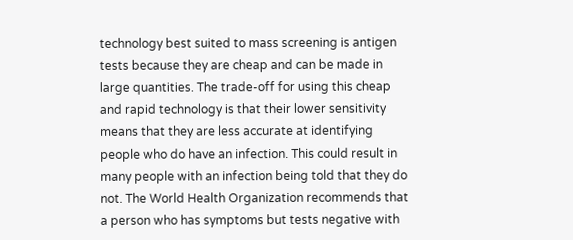technology best suited to mass screening is antigen tests because they are cheap and can be made in large quantities. The trade-off for using this cheap and rapid technology is that their lower sensitivity means that they are less accurate at identifying people who do have an infection. This could result in many people with an infection being told that they do not. The World Health Organization recommends that a person who has symptoms but tests negative with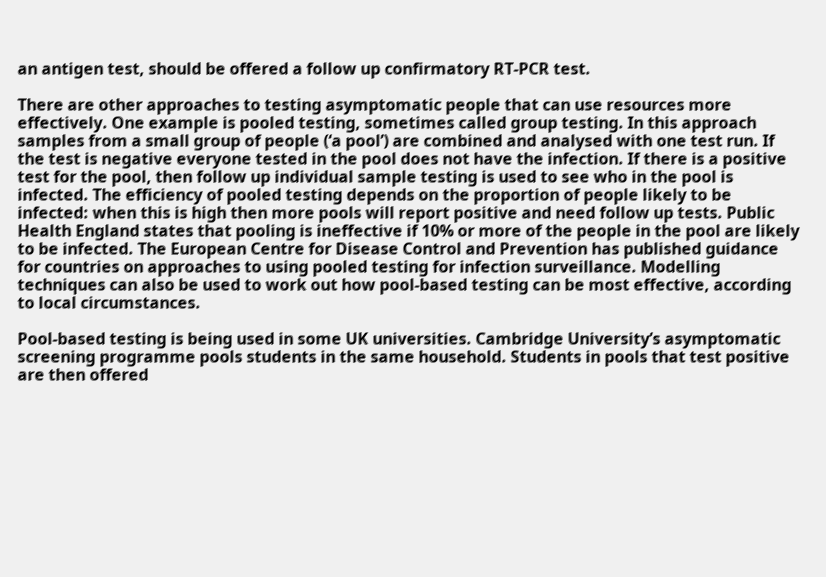an antigen test, should be offered a follow up confirmatory RT-PCR test.

There are other approaches to testing asymptomatic people that can use resources more effectively. One example is pooled testing, sometimes called group testing. In this approach samples from a small group of people (‘a pool’) are combined and analysed with one test run. If the test is negative everyone tested in the pool does not have the infection. If there is a positive test for the pool, then follow up individual sample testing is used to see who in the pool is infected. The efficiency of pooled testing depends on the proportion of people likely to be infected: when this is high then more pools will report positive and need follow up tests. Public Health England states that pooling is ineffective if 10% or more of the people in the pool are likely to be infected. The European Centre for Disease Control and Prevention has published guidance for countries on approaches to using pooled testing for infection surveillance. Modelling techniques can also be used to work out how pool-based testing can be most effective, according to local circumstances.

Pool-based testing is being used in some UK universities. Cambridge University’s asymptomatic screening programme pools students in the same household. Students in pools that test positive are then offered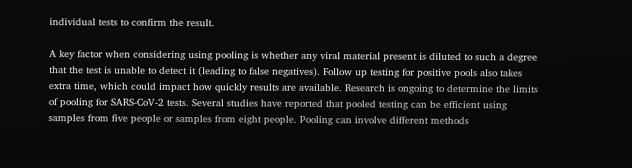individual tests to confirm the result.

A key factor when considering using pooling is whether any viral material present is diluted to such a degree that the test is unable to detect it (leading to false negatives). Follow up testing for positive pools also takes extra time, which could impact how quickly results are available. Research is ongoing to determine the limits of pooling for SARS-CoV-2 tests. Several studies have reported that pooled testing can be efficient using samples from five people or samples from eight people. Pooling can involve different methods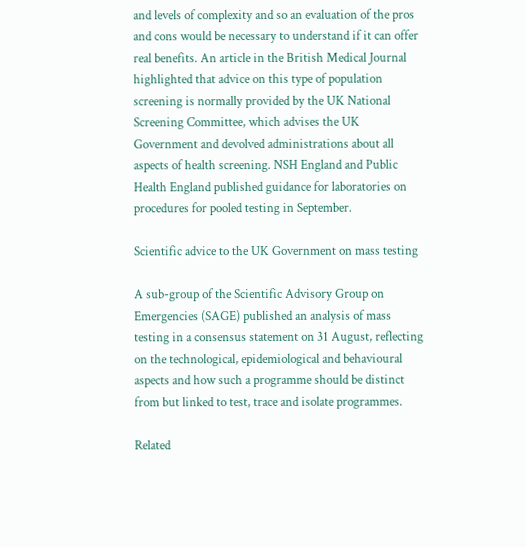and levels of complexity and so an evaluation of the pros and cons would be necessary to understand if it can offer real benefits. An article in the British Medical Journal highlighted that advice on this type of population screening is normally provided by the UK National Screening Committee, which advises the UK Government and devolved administrations about all aspects of health screening. NSH England and Public Health England published guidance for laboratories on procedures for pooled testing in September.

Scientific advice to the UK Government on mass testing

A sub-group of the Scientific Advisory Group on Emergencies (SAGE) published an analysis of mass testing in a consensus statement on 31 August, reflecting on the technological, epidemiological and behavioural aspects and how such a programme should be distinct from but linked to test, trace and isolate programmes.

Related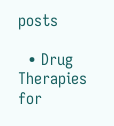posts

  • Drug Therapies for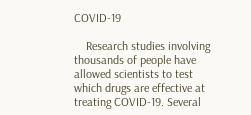COVID-19

    Research studies involving thousands of people have allowed scientists to test which drugs are effective at treating COVID-19. Several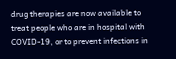drug therapies are now available to treat people who are in hospital with COVID-19, or to prevent infections in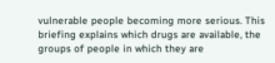vulnerable people becoming more serious. This briefing explains which drugs are available, the groups of people in which they are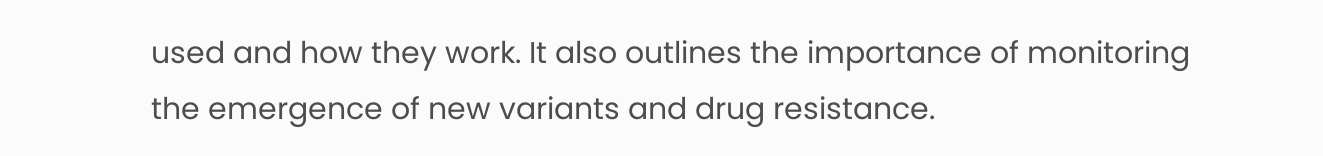used and how they work. It also outlines the importance of monitoring the emergence of new variants and drug resistance.